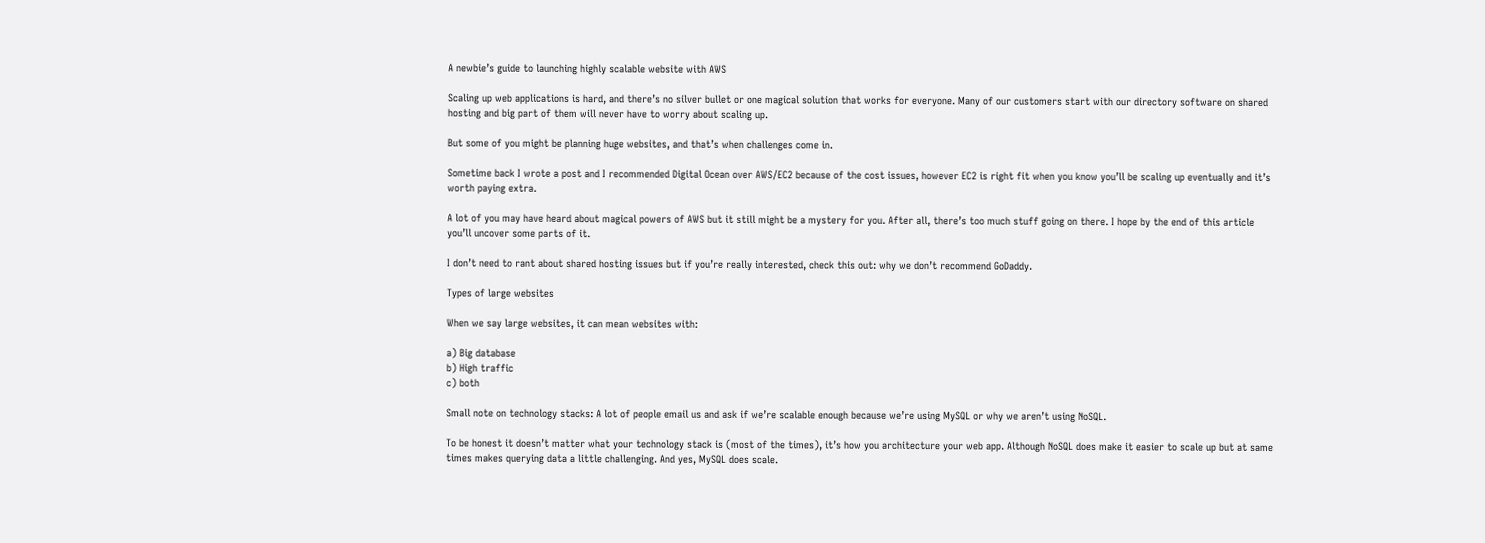A newbie’s guide to launching highly scalable website with AWS

Scaling up web applications is hard, and there’s no silver bullet or one magical solution that works for everyone. Many of our customers start with our directory software on shared hosting and big part of them will never have to worry about scaling up.

But some of you might be planning huge websites, and that’s when challenges come in.

Sometime back I wrote a post and I recommended Digital Ocean over AWS/EC2 because of the cost issues, however EC2 is right fit when you know you’ll be scaling up eventually and it’s worth paying extra.

A lot of you may have heard about magical powers of AWS but it still might be a mystery for you. After all, there’s too much stuff going on there. I hope by the end of this article you’ll uncover some parts of it.

I don’t need to rant about shared hosting issues but if you’re really interested, check this out: why we don’t recommend GoDaddy.

Types of large websites

When we say large websites, it can mean websites with:

a) Big database
b) High traffic
c) both

Small note on technology stacks: A lot of people email us and ask if we’re scalable enough because we’re using MySQL or why we aren’t using NoSQL.

To be honest it doesn’t matter what your technology stack is (most of the times), it’s how you architecture your web app. Although NoSQL does make it easier to scale up but at same times makes querying data a little challenging. And yes, MySQL does scale.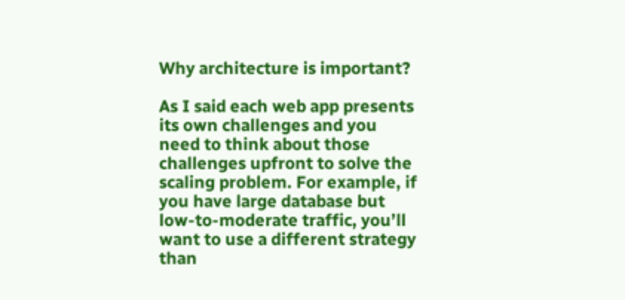Why architecture is important?

As I said each web app presents its own challenges and you need to think about those challenges upfront to solve the scaling problem. For example, if you have large database but low-to-moderate traffic, you’ll want to use a different strategy than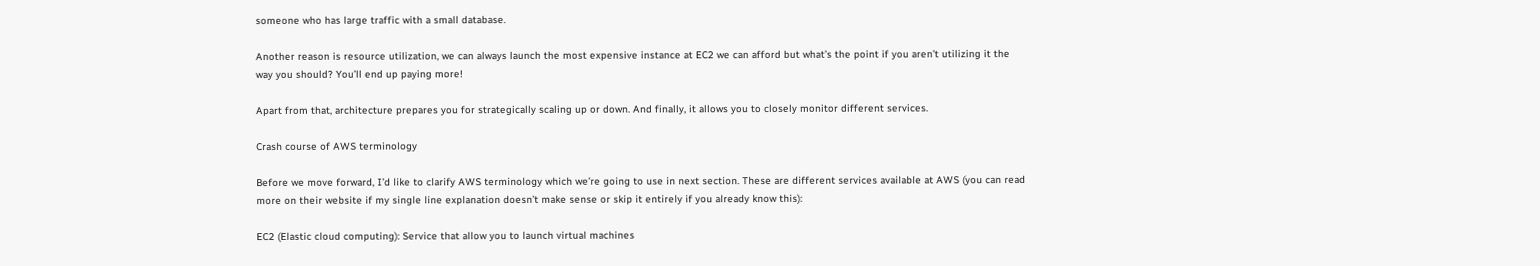someone who has large traffic with a small database.

Another reason is resource utilization, we can always launch the most expensive instance at EC2 we can afford but what’s the point if you aren’t utilizing it the way you should? You’ll end up paying more!

Apart from that, architecture prepares you for strategically scaling up or down. And finally, it allows you to closely monitor different services.

Crash course of AWS terminology

Before we move forward, I’d like to clarify AWS terminology which we’re going to use in next section. These are different services available at AWS (you can read more on their website if my single line explanation doesn’t make sense or skip it entirely if you already know this):

EC2 (Elastic cloud computing): Service that allow you to launch virtual machines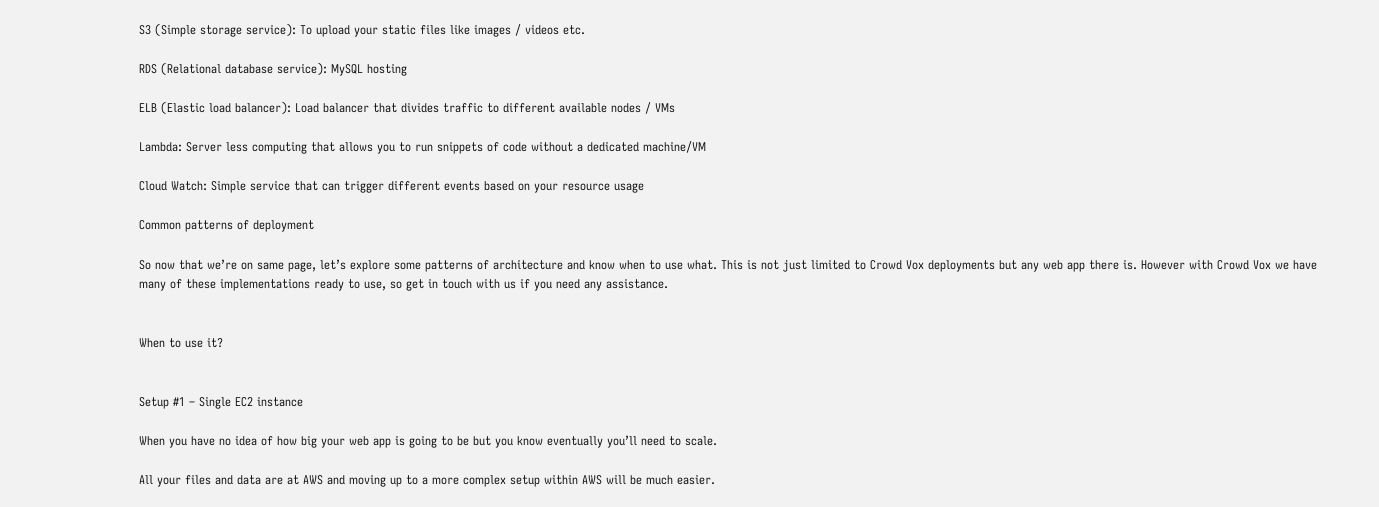S3 (Simple storage service): To upload your static files like images / videos etc.

RDS (Relational database service): MySQL hosting

ELB (Elastic load balancer): Load balancer that divides traffic to different available nodes / VMs

Lambda: Server less computing that allows you to run snippets of code without a dedicated machine/VM

Cloud Watch: Simple service that can trigger different events based on your resource usage

Common patterns of deployment

So now that we’re on same page, let’s explore some patterns of architecture and know when to use what. This is not just limited to Crowd Vox deployments but any web app there is. However with Crowd Vox we have many of these implementations ready to use, so get in touch with us if you need any assistance.


When to use it?


Setup #1 – Single EC2 instance

When you have no idea of how big your web app is going to be but you know eventually you’ll need to scale.

All your files and data are at AWS and moving up to a more complex setup within AWS will be much easier.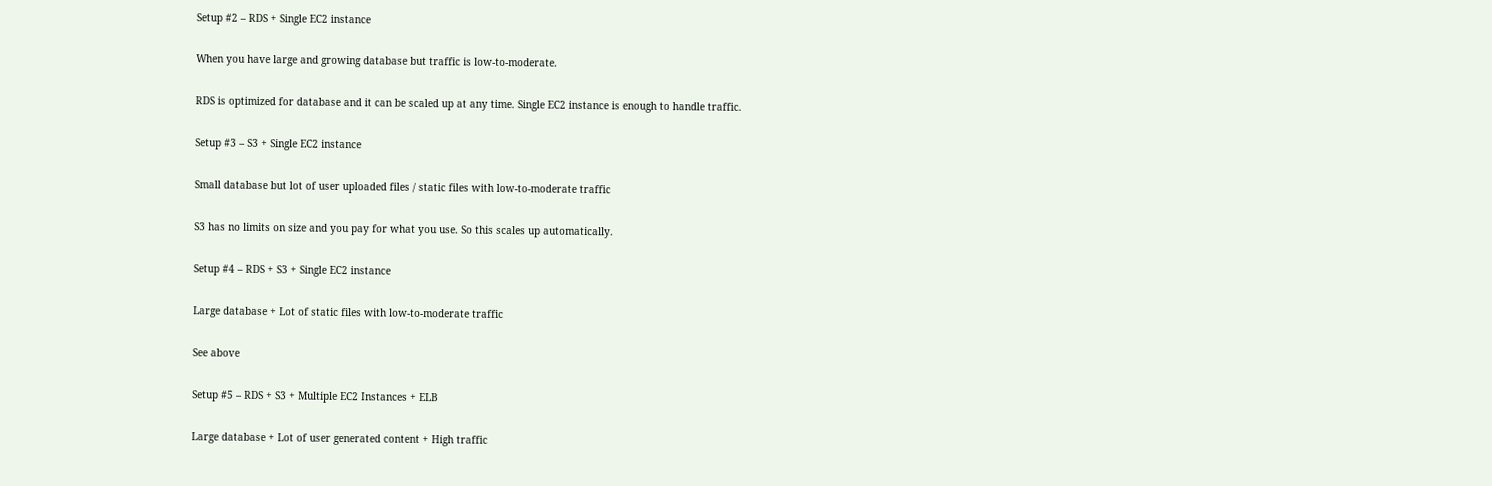Setup #2 – RDS + Single EC2 instance

When you have large and growing database but traffic is low-to-moderate.

RDS is optimized for database and it can be scaled up at any time. Single EC2 instance is enough to handle traffic.

Setup #3 – S3 + Single EC2 instance

Small database but lot of user uploaded files / static files with low-to-moderate traffic

S3 has no limits on size and you pay for what you use. So this scales up automatically.

Setup #4 – RDS + S3 + Single EC2 instance

Large database + Lot of static files with low-to-moderate traffic

See above

Setup #5 – RDS + S3 + Multiple EC2 Instances + ELB

Large database + Lot of user generated content + High traffic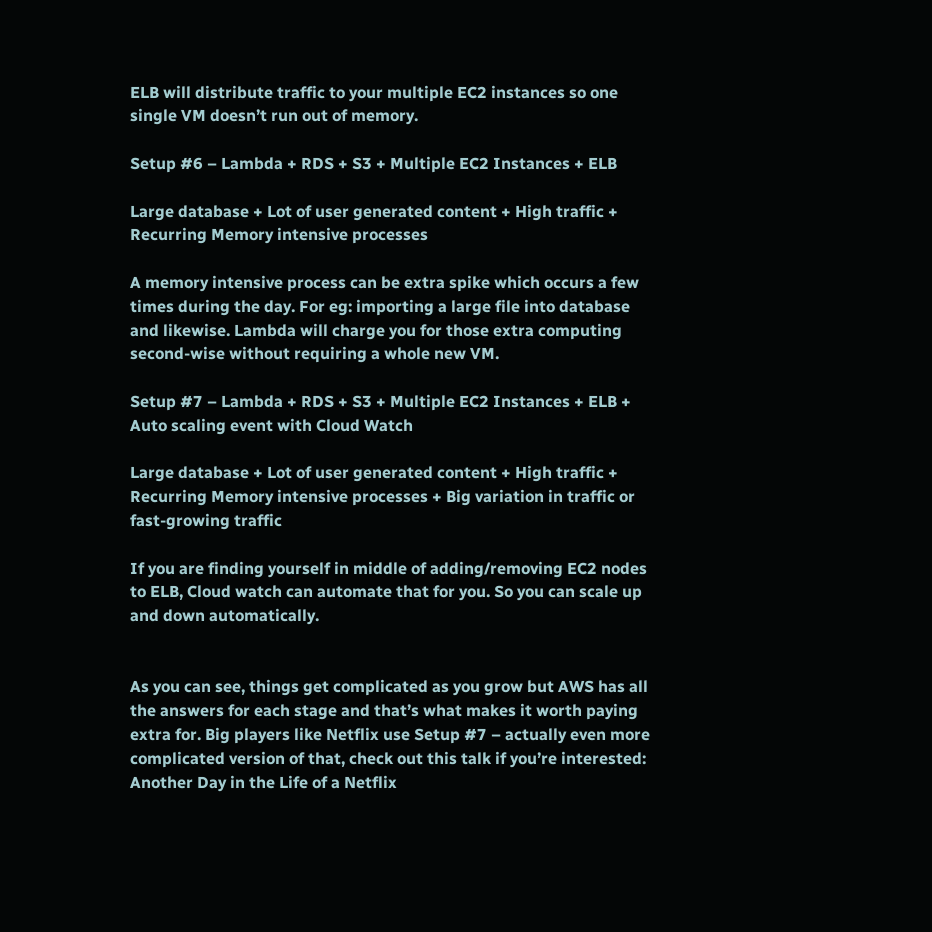ELB will distribute traffic to your multiple EC2 instances so one single VM doesn’t run out of memory.

Setup #6 – Lambda + RDS + S3 + Multiple EC2 Instances + ELB

Large database + Lot of user generated content + High traffic + Recurring Memory intensive processes

A memory intensive process can be extra spike which occurs a few times during the day. For eg: importing a large file into database and likewise. Lambda will charge you for those extra computing second-wise without requiring a whole new VM.

Setup #7 – Lambda + RDS + S3 + Multiple EC2 Instances + ELB + Auto scaling event with Cloud Watch

Large database + Lot of user generated content + High traffic + Recurring Memory intensive processes + Big variation in traffic or fast-growing traffic

If you are finding yourself in middle of adding/removing EC2 nodes to ELB, Cloud watch can automate that for you. So you can scale up and down automatically.


As you can see, things get complicated as you grow but AWS has all the answers for each stage and that’s what makes it worth paying extra for. Big players like Netflix use Setup #7 – actually even more complicated version of that, check out this talk if you’re interested: Another Day in the Life of a Netflix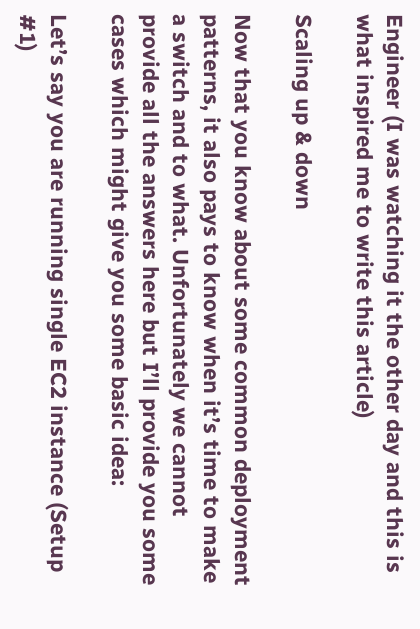Engineer (I was watching it the other day and this is what inspired me to write this article)

Scaling up & down

Now that you know about some common deployment patterns, it also pays to know when it’s time to make a switch and to what. Unfortunately we cannot provide all the answers here but I’ll provide you some cases which might give you some basic idea:

Let’s say you are running single EC2 instance (Setup #1)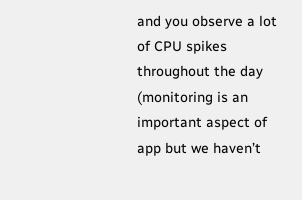and you observe a lot of CPU spikes throughout the day (monitoring is an important aspect of app but we haven’t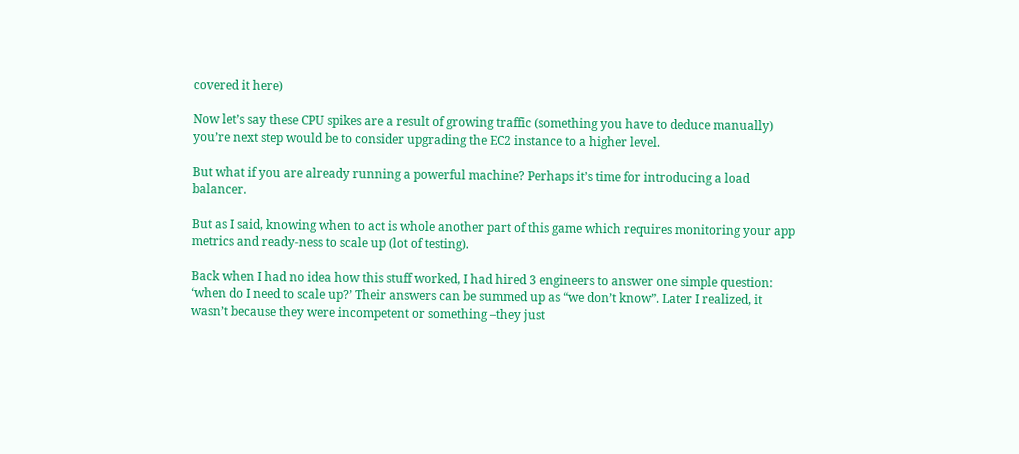covered it here)

Now let’s say these CPU spikes are a result of growing traffic (something you have to deduce manually) you’re next step would be to consider upgrading the EC2 instance to a higher level.

But what if you are already running a powerful machine? Perhaps it’s time for introducing a load balancer.

But as I said, knowing when to act is whole another part of this game which requires monitoring your app metrics and ready-ness to scale up (lot of testing).

Back when I had no idea how this stuff worked, I had hired 3 engineers to answer one simple question: ‘when do I need to scale up?’ Their answers can be summed up as “we don’t know”. Later I realized, it wasn’t because they were incompetent or something –they just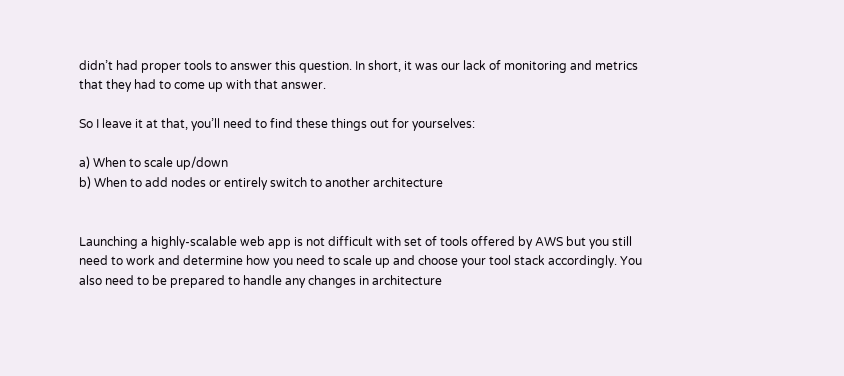didn’t had proper tools to answer this question. In short, it was our lack of monitoring and metrics that they had to come up with that answer.

So I leave it at that, you’ll need to find these things out for yourselves:

a) When to scale up/down
b) When to add nodes or entirely switch to another architecture


Launching a highly-scalable web app is not difficult with set of tools offered by AWS but you still need to work and determine how you need to scale up and choose your tool stack accordingly. You also need to be prepared to handle any changes in architecture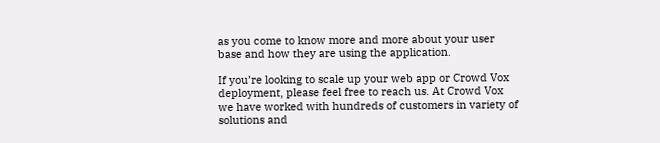as you come to know more and more about your user base and how they are using the application.

If you’re looking to scale up your web app or Crowd Vox deployment, please feel free to reach us. At Crowd Vox we have worked with hundreds of customers in variety of solutions and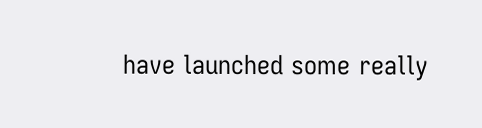have launched some really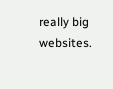really big websites.